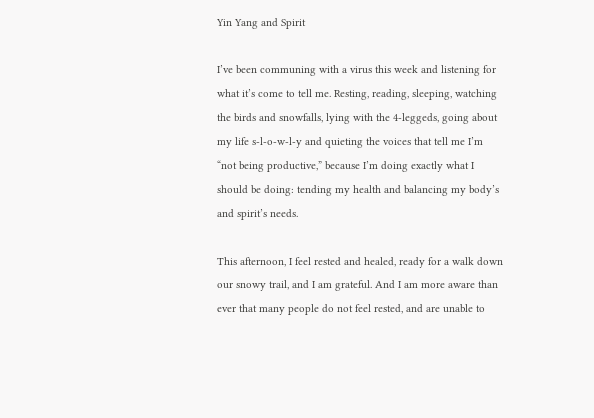Yin Yang and Spirit

I’ve been communing with a virus this week and listening for what it’s come to tell me. Resting, reading, sleeping, watching the birds and snowfalls, lying with the 4-leggeds, going about my life s-l-o-w-l-y and quieting the voices that tell me I’m “not being productive,” because I’m doing exactly what I should be doing: tending my health and balancing my body’s and spirit’s needs.

This afternoon, I feel rested and healed, ready for a walk down our snowy trail, and I am grateful. And I am more aware than ever that many people do not feel rested, and are unable to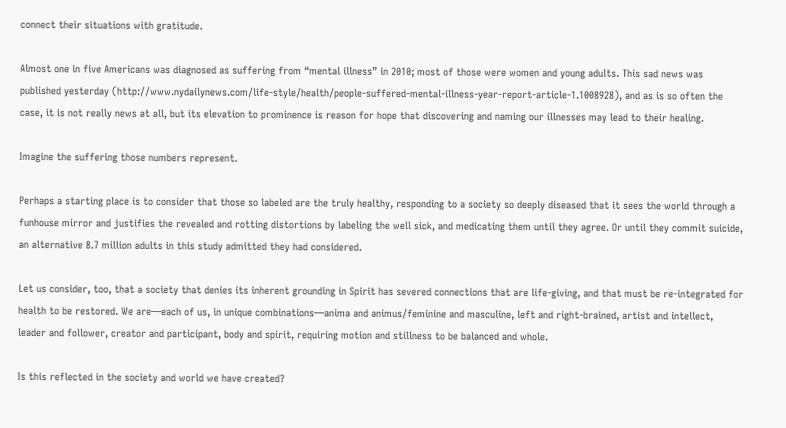connect their situations with gratitude.

Almost one in five Americans was diagnosed as suffering from “mental illness” in 2010; most of those were women and young adults. This sad news was published yesterday (http://www.nydailynews.com/life-style/health/people-suffered-mental-illness-year-report-article-1.1008928), and as is so often the case, it is not really news at all, but its elevation to prominence is reason for hope that discovering and naming our illnesses may lead to their healing.

Imagine the suffering those numbers represent.

Perhaps a starting place is to consider that those so labeled are the truly healthy, responding to a society so deeply diseased that it sees the world through a funhouse mirror and justifies the revealed and rotting distortions by labeling the well sick, and medicating them until they agree. Or until they commit suicide, an alternative 8.7 million adults in this study admitted they had considered.

Let us consider, too, that a society that denies its inherent grounding in Spirit has severed connections that are life-giving, and that must be re-integrated for health to be restored. We are—each of us, in unique combinations—anima and animus/feminine and masculine, left and right-brained, artist and intellect, leader and follower, creator and participant, body and spirit, requiring motion and stillness to be balanced and whole.

Is this reflected in the society and world we have created?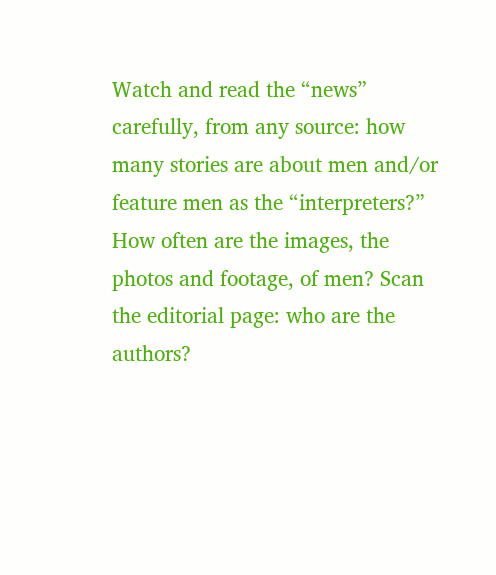Watch and read the “news” carefully, from any source: how many stories are about men and/or feature men as the “interpreters?” How often are the images, the photos and footage, of men? Scan the editorial page: who are the authors?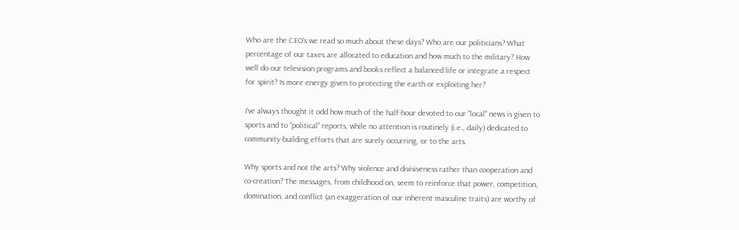Who are the CEO’s we read so much about these days? Who are our politicians? What percentage of our taxes are allocated to education and how much to the military? How well do our television programs and books reflect a balanced life or integrate a respect for spirit? Is more energy given to protecting the earth or exploiting her?

I’ve always thought it odd how much of the half-hour devoted to our “local” news is given to sports and to “political” reports, while no attention is routinely (i.e., daily) dedicated to community-building efforts that are surely occurring, or to the arts.

Why sports and not the arts? Why violence and divisiveness rather than cooperation and co-creation? The messages, from childhood on, seem to reinforce that power, competition, domination, and conflict (an exaggeration of our inherent masculine traits) are worthy of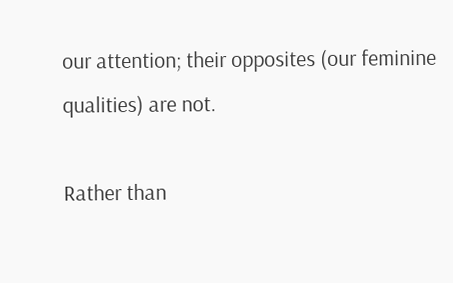our attention; their opposites (our feminine qualities) are not.

Rather than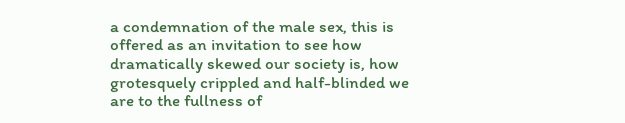a condemnation of the male sex, this is offered as an invitation to see how dramatically skewed our society is, how grotesquely crippled and half-blinded we are to the fullness of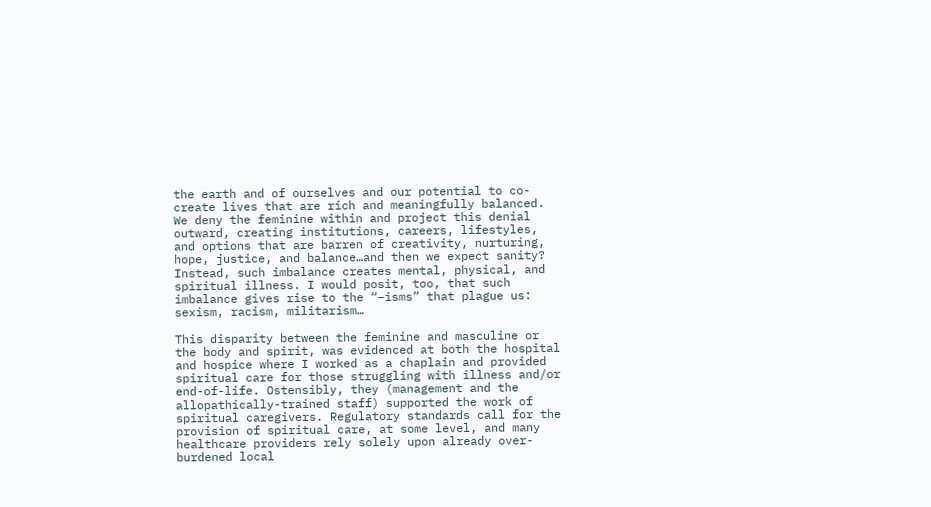the earth and of ourselves and our potential to co-create lives that are rich and meaningfully balanced. We deny the feminine within and project this denial outward, creating institutions, careers, lifestyles, and options that are barren of creativity, nurturing, hope, justice, and balance…and then we expect sanity? Instead, such imbalance creates mental, physical, and spiritual illness. I would posit, too, that such imbalance gives rise to the “–isms” that plague us: sexism, racism, militarism…

This disparity between the feminine and masculine or the body and spirit, was evidenced at both the hospital and hospice where I worked as a chaplain and provided spiritual care for those struggling with illness and/or end-of-life. Ostensibly, they (management and the allopathically-trained staff) supported the work of spiritual caregivers. Regulatory standards call for the provision of spiritual care, at some level, and many healthcare providers rely solely upon already over-burdened local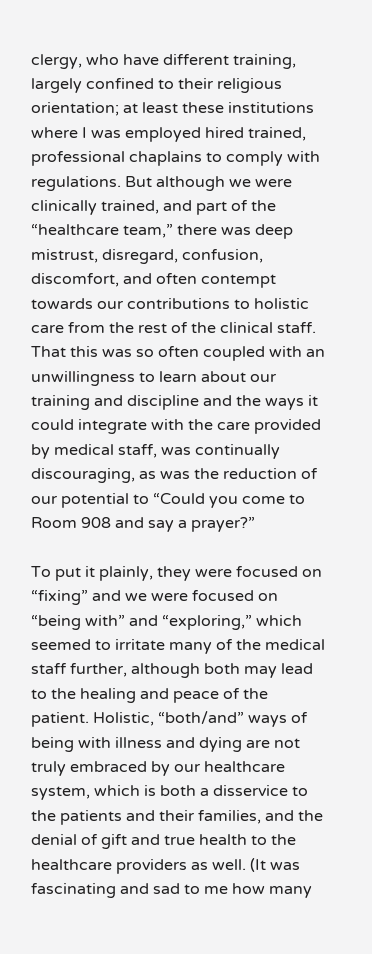clergy, who have different training, largely confined to their religious orientation; at least these institutions where I was employed hired trained, professional chaplains to comply with regulations. But although we were clinically trained, and part of the “healthcare team,” there was deep mistrust, disregard, confusion, discomfort, and often contempt towards our contributions to holistic care from the rest of the clinical staff. That this was so often coupled with an unwillingness to learn about our training and discipline and the ways it could integrate with the care provided by medical staff, was continually discouraging, as was the reduction of our potential to “Could you come to Room 908 and say a prayer?”

To put it plainly, they were focused on “fixing” and we were focused on “being with” and “exploring,” which seemed to irritate many of the medical staff further, although both may lead to the healing and peace of the patient. Holistic, “both/and” ways of being with illness and dying are not truly embraced by our healthcare system, which is both a disservice to the patients and their families, and the denial of gift and true health to the healthcare providers as well. (It was fascinating and sad to me how many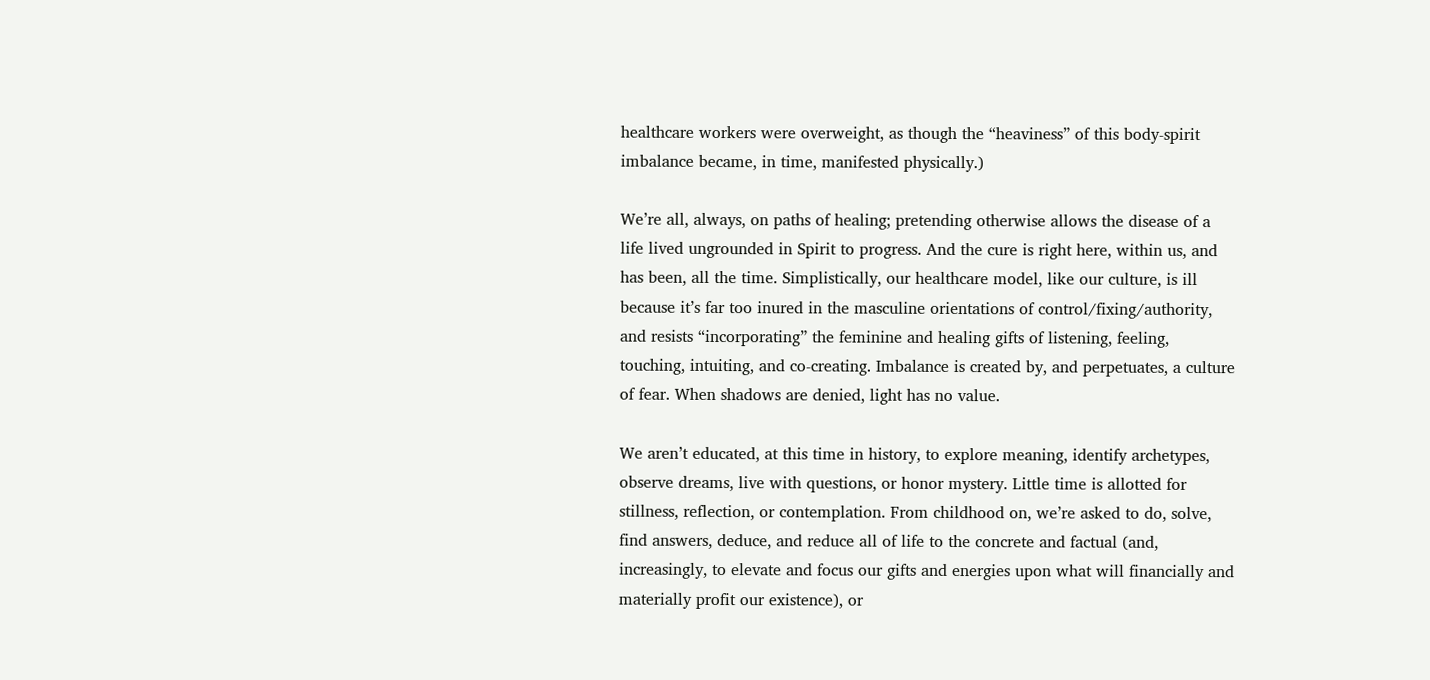healthcare workers were overweight, as though the “heaviness” of this body-spirit imbalance became, in time, manifested physically.)

We’re all, always, on paths of healing; pretending otherwise allows the disease of a life lived ungrounded in Spirit to progress. And the cure is right here, within us, and has been, all the time. Simplistically, our healthcare model, like our culture, is ill because it’s far too inured in the masculine orientations of control/fixing/authority, and resists “incorporating” the feminine and healing gifts of listening, feeling, touching, intuiting, and co-creating. Imbalance is created by, and perpetuates, a culture of fear. When shadows are denied, light has no value.

We aren’t educated, at this time in history, to explore meaning, identify archetypes, observe dreams, live with questions, or honor mystery. Little time is allotted for stillness, reflection, or contemplation. From childhood on, we’re asked to do, solve, find answers, deduce, and reduce all of life to the concrete and factual (and, increasingly, to elevate and focus our gifts and energies upon what will financially and materially profit our existence), or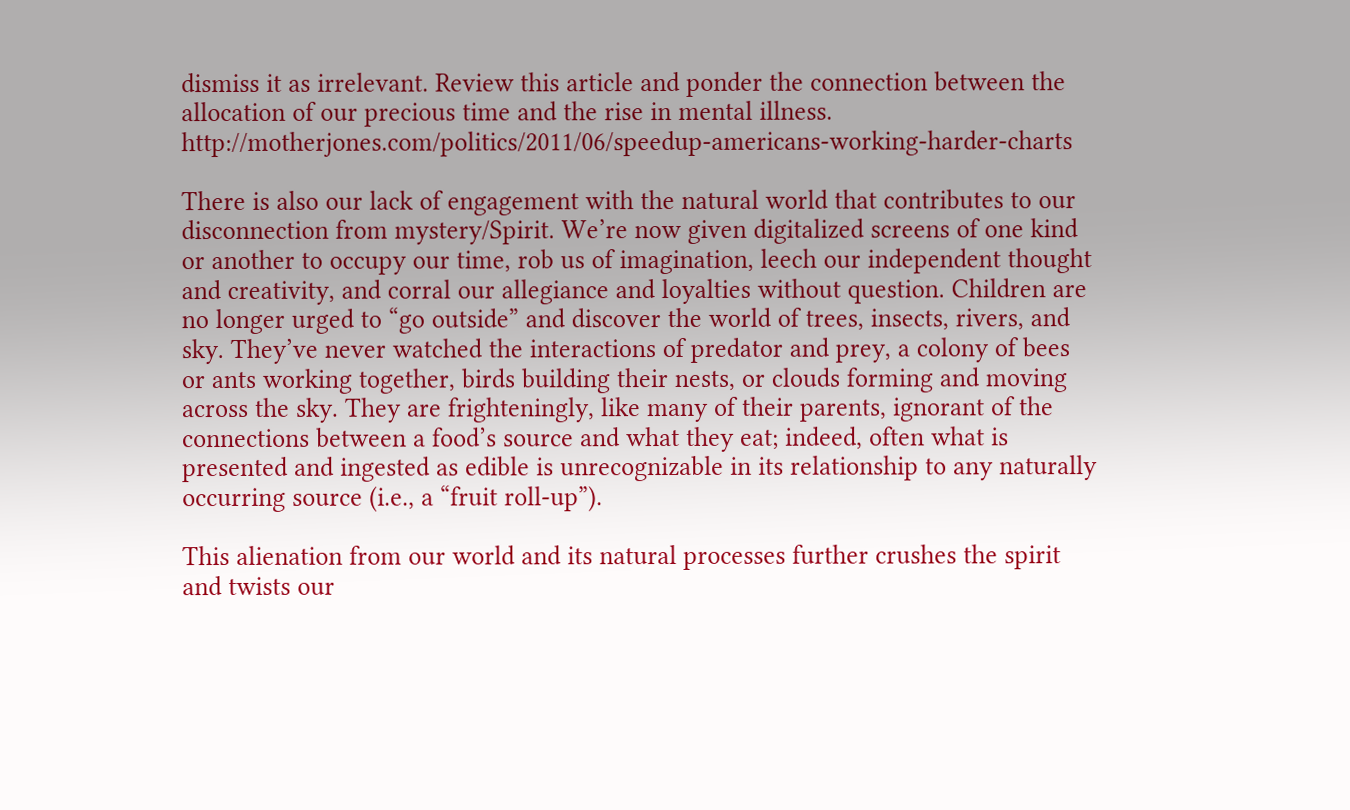dismiss it as irrelevant. Review this article and ponder the connection between the allocation of our precious time and the rise in mental illness. http://motherjones.com/politics/2011/06/speedup-americans-working-harder-charts

There is also our lack of engagement with the natural world that contributes to our disconnection from mystery/Spirit. We’re now given digitalized screens of one kind or another to occupy our time, rob us of imagination, leech our independent thought and creativity, and corral our allegiance and loyalties without question. Children are no longer urged to “go outside” and discover the world of trees, insects, rivers, and sky. They’ve never watched the interactions of predator and prey, a colony of bees or ants working together, birds building their nests, or clouds forming and moving across the sky. They are frighteningly, like many of their parents, ignorant of the connections between a food’s source and what they eat; indeed, often what is presented and ingested as edible is unrecognizable in its relationship to any naturally occurring source (i.e., a “fruit roll-up”).

This alienation from our world and its natural processes further crushes the spirit and twists our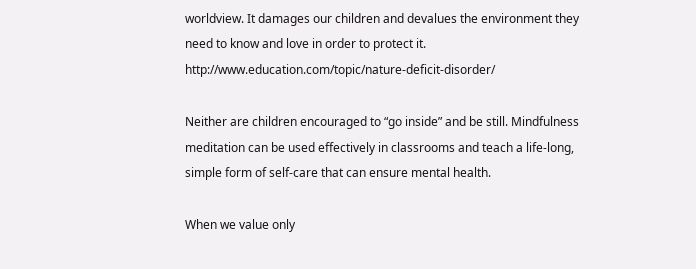worldview. It damages our children and devalues the environment they need to know and love in order to protect it. http://www.education.com/topic/nature-deficit-disorder/

Neither are children encouraged to “go inside” and be still. Mindfulness meditation can be used effectively in classrooms and teach a life-long, simple form of self-care that can ensure mental health.

When we value only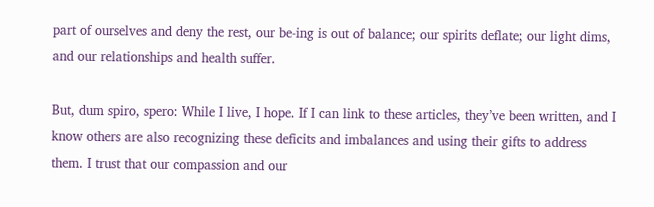part of ourselves and deny the rest, our be-ing is out of balance; our spirits deflate; our light dims, and our relationships and health suffer.

But, dum spiro, spero: While I live, I hope. If I can link to these articles, they’ve been written, and I know others are also recognizing these deficits and imbalances and using their gifts to address them. I trust that our compassion and our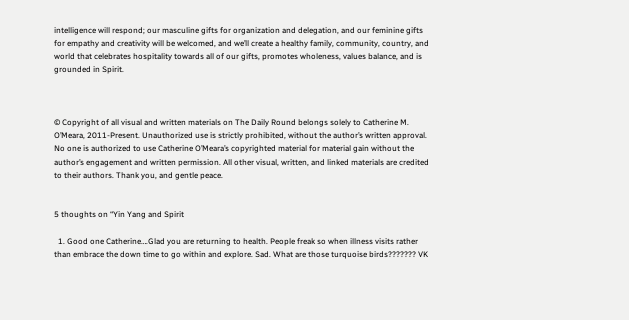intelligence will respond; our masculine gifts for organization and delegation, and our feminine gifts for empathy and creativity will be welcomed, and we’ll create a healthy family, community, country, and world that celebrates hospitality towards all of our gifts, promotes wholeness, values balance, and is grounded in Spirit.



© Copyright of all visual and written materials on The Daily Round belongs solely to Catherine M. O’Meara, 2011-Present. Unauthorized use is strictly prohibited, without the author’s written approval. No one is authorized to use Catherine O’Meara’s copyrighted material for material gain without the author’s engagement and written permission. All other visual, written, and linked materials are credited to their authors. Thank you, and gentle peace.


5 thoughts on “Yin Yang and Spirit

  1. Good one Catherine….Glad you are returning to health. People freak so when illness visits rather than embrace the down time to go within and explore. Sad. What are those turquoise birds??????? VK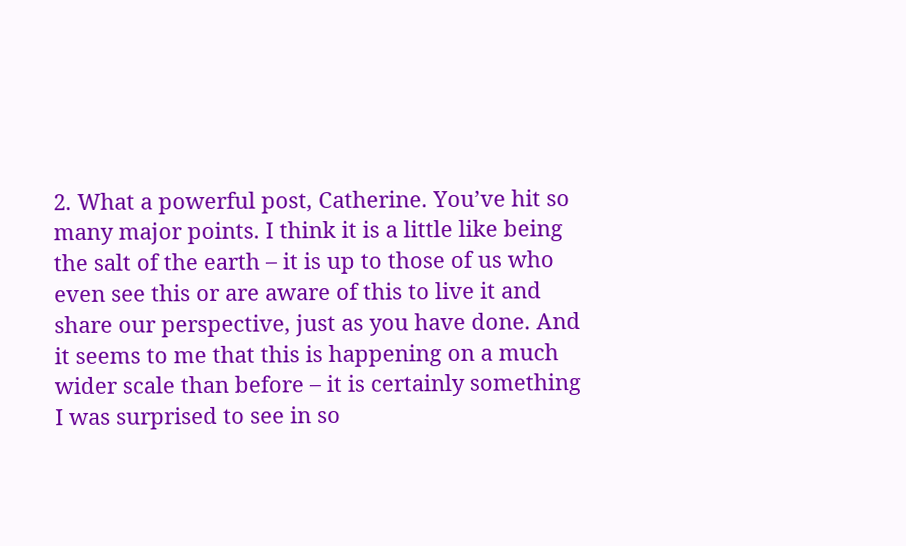2. What a powerful post, Catherine. You’ve hit so many major points. I think it is a little like being the salt of the earth – it is up to those of us who even see this or are aware of this to live it and share our perspective, just as you have done. And it seems to me that this is happening on a much wider scale than before – it is certainly something I was surprised to see in so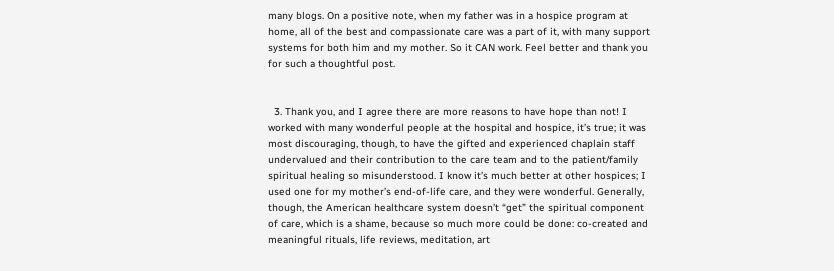many blogs. On a positive note, when my father was in a hospice program at home, all of the best and compassionate care was a part of it, with many support systems for both him and my mother. So it CAN work. Feel better and thank you for such a thoughtful post.


  3. Thank you, and I agree there are more reasons to have hope than not! I worked with many wonderful people at the hospital and hospice, it’s true; it was most discouraging, though, to have the gifted and experienced chaplain staff undervalued and their contribution to the care team and to the patient/family spiritual healing so misunderstood. I know it’s much better at other hospices; I used one for my mother’s end-of-life care, and they were wonderful. Generally, though, the American healthcare system doesn’t “get” the spiritual component of care, which is a shame, because so much more could be done: co-created and meaningful rituals, life reviews, meditation, art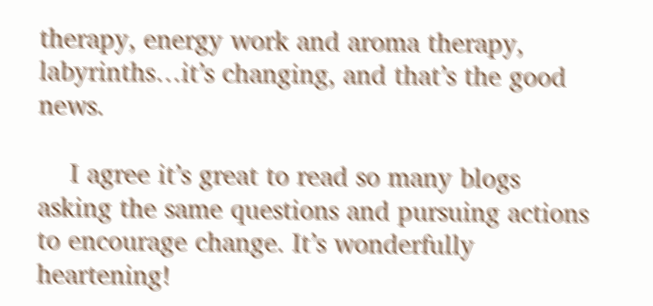therapy, energy work and aroma therapy, labyrinths…it’s changing, and that’s the good news.

    I agree it’s great to read so many blogs asking the same questions and pursuing actions to encourage change. It’s wonderfully heartening!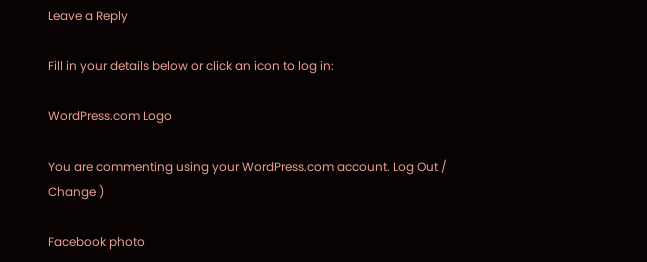Leave a Reply

Fill in your details below or click an icon to log in:

WordPress.com Logo

You are commenting using your WordPress.com account. Log Out /  Change )

Facebook photo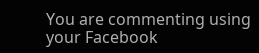You are commenting using your Facebook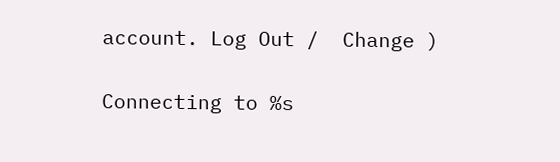account. Log Out /  Change )

Connecting to %s